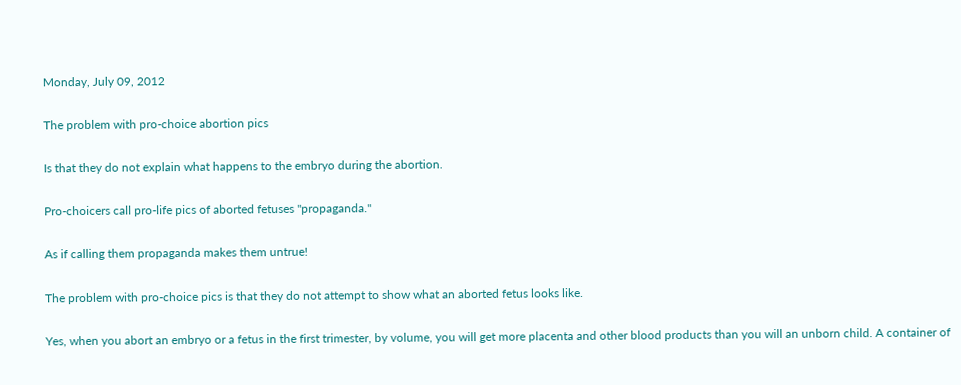Monday, July 09, 2012

The problem with pro-choice abortion pics

Is that they do not explain what happens to the embryo during the abortion.

Pro-choicers call pro-life pics of aborted fetuses "propaganda."

As if calling them propaganda makes them untrue!

The problem with pro-choice pics is that they do not attempt to show what an aborted fetus looks like.

Yes, when you abort an embryo or a fetus in the first trimester, by volume, you will get more placenta and other blood products than you will an unborn child. A container of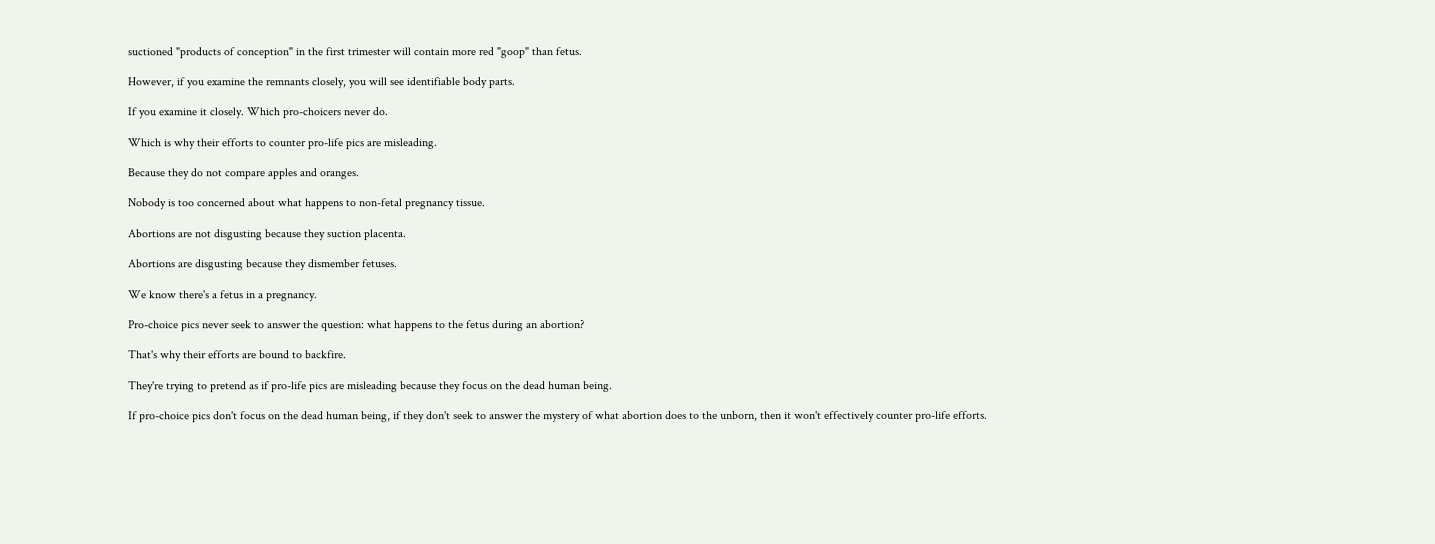suctioned "products of conception" in the first trimester will contain more red "goop" than fetus.

However, if you examine the remnants closely, you will see identifiable body parts.

If you examine it closely. Which pro-choicers never do.

Which is why their efforts to counter pro-life pics are misleading.

Because they do not compare apples and oranges.

Nobody is too concerned about what happens to non-fetal pregnancy tissue.

Abortions are not disgusting because they suction placenta.

Abortions are disgusting because they dismember fetuses.

We know there's a fetus in a pregnancy.

Pro-choice pics never seek to answer the question: what happens to the fetus during an abortion?

That's why their efforts are bound to backfire.

They're trying to pretend as if pro-life pics are misleading because they focus on the dead human being.

If pro-choice pics don't focus on the dead human being, if they don't seek to answer the mystery of what abortion does to the unborn, then it won't effectively counter pro-life efforts.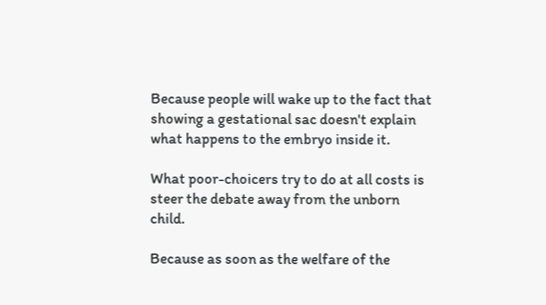Because people will wake up to the fact that showing a gestational sac doesn't explain what happens to the embryo inside it.

What poor-choicers try to do at all costs is steer the debate away from the unborn child.

Because as soon as the welfare of the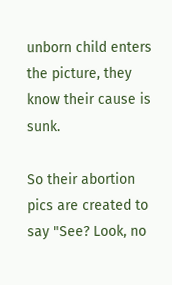unborn child enters the picture, they know their cause is sunk.

So their abortion pics are created to say "See? Look, no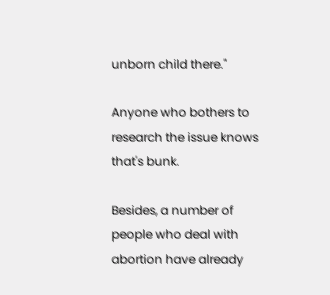unborn child there."

Anyone who bothers to research the issue knows that's bunk.

Besides, a number of people who deal with abortion have already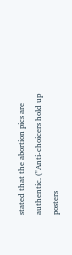stated that the abortion pics are authentic. ("Anti-choicers hold up posters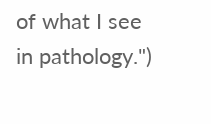of what I see in pathology.")